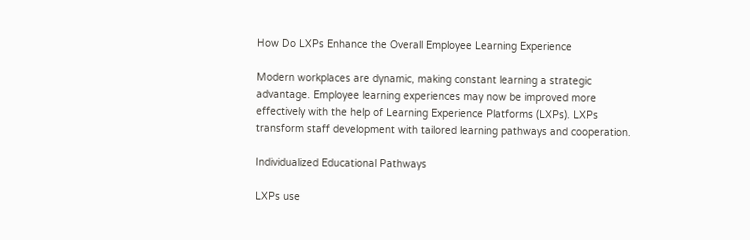How Do LXPs Enhance the Overall Employee Learning Experience

Modern workplaces are dynamic, making constant learning a strategic advantage. Employee learning experiences may now be improved more effectively with the help of Learning Experience Platforms (LXPs). LXPs transform staff development with tailored learning pathways and cooperation.

Individualized Educational Pathways

LXPs use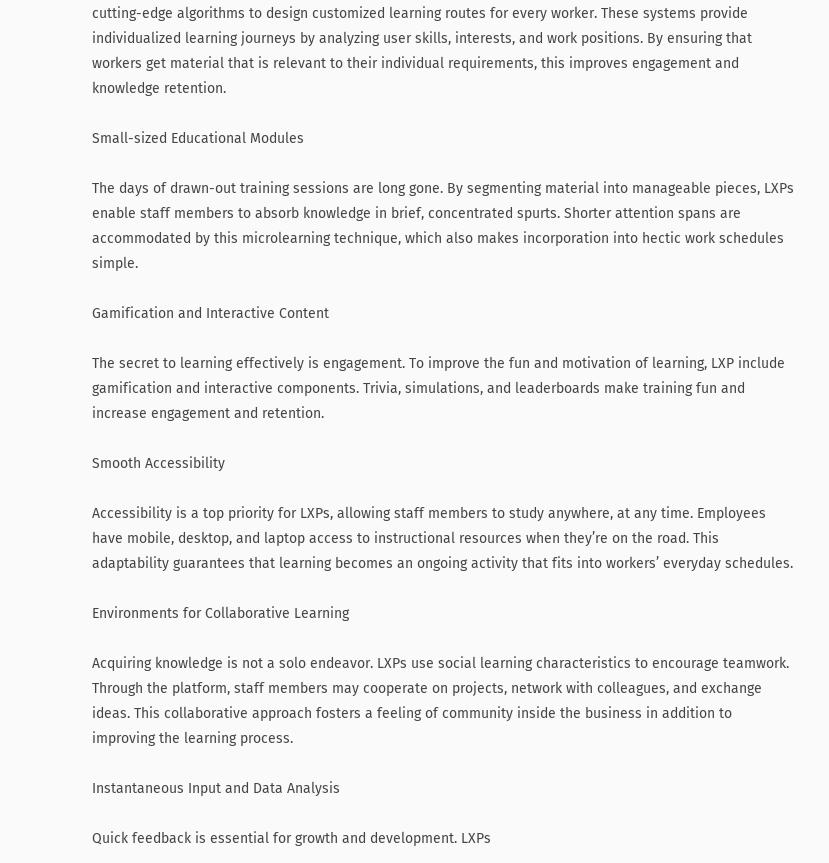cutting-edge algorithms to design customized learning routes for every worker. These systems provide individualized learning journeys by analyzing user skills, interests, and work positions. By ensuring that workers get material that is relevant to their individual requirements, this improves engagement and knowledge retention.

Small-sized Educational Modules

The days of drawn-out training sessions are long gone. By segmenting material into manageable pieces, LXPs enable staff members to absorb knowledge in brief, concentrated spurts. Shorter attention spans are accommodated by this microlearning technique, which also makes incorporation into hectic work schedules simple.

Gamification and Interactive Content

The secret to learning effectively is engagement. To improve the fun and motivation of learning, LXP include gamification and interactive components. Trivia, simulations, and leaderboards make training fun and increase engagement and retention.

Smooth Accessibility

Accessibility is a top priority for LXPs, allowing staff members to study anywhere, at any time. Employees have mobile, desktop, and laptop access to instructional resources when they’re on the road. This adaptability guarantees that learning becomes an ongoing activity that fits into workers’ everyday schedules.

Environments for Collaborative Learning

Acquiring knowledge is not a solo endeavor. LXPs use social learning characteristics to encourage teamwork. Through the platform, staff members may cooperate on projects, network with colleagues, and exchange ideas. This collaborative approach fosters a feeling of community inside the business in addition to improving the learning process.

Instantaneous Input and Data Analysis

Quick feedback is essential for growth and development. LXPs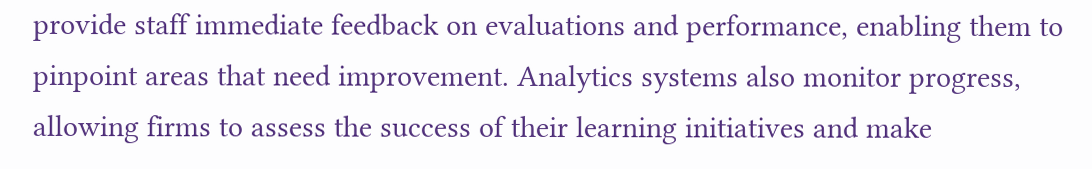provide staff immediate feedback on evaluations and performance, enabling them to pinpoint areas that need improvement. Analytics systems also monitor progress, allowing firms to assess the success of their learning initiatives and make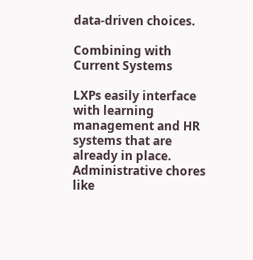data-driven choices.

Combining with Current Systems

LXPs easily interface with learning management and HR systems that are already in place. Administrative chores like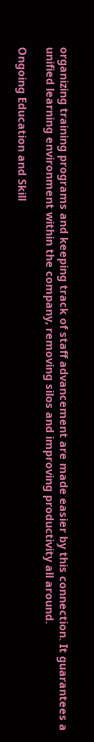organizing training programs and keeping track of staff advancement are made easier by this connection. It guarantees a unified learning environment within the company, removing silos and improving productivity all around.

Ongoing Education and Skill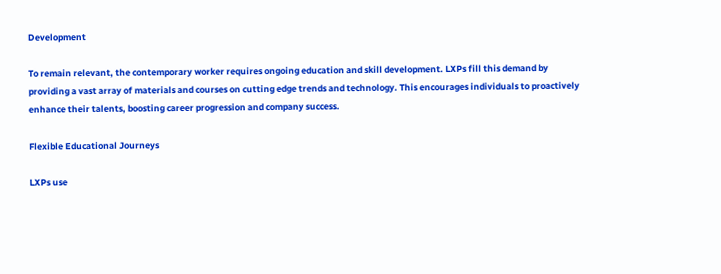Development

To remain relevant, the contemporary worker requires ongoing education and skill development. LXPs fill this demand by providing a vast array of materials and courses on cutting edge trends and technology. This encourages individuals to proactively enhance their talents, boosting career progression and company success.

Flexible Educational Journeys

LXPs use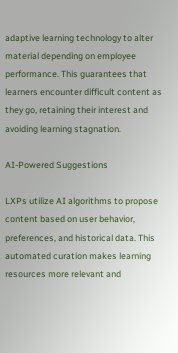adaptive learning technology to alter material depending on employee performance. This guarantees that learners encounter difficult content as they go, retaining their interest and avoiding learning stagnation.

AI-Powered Suggestions

LXPs utilize AI algorithms to propose content based on user behavior, preferences, and historical data. This automated curation makes learning resources more relevant and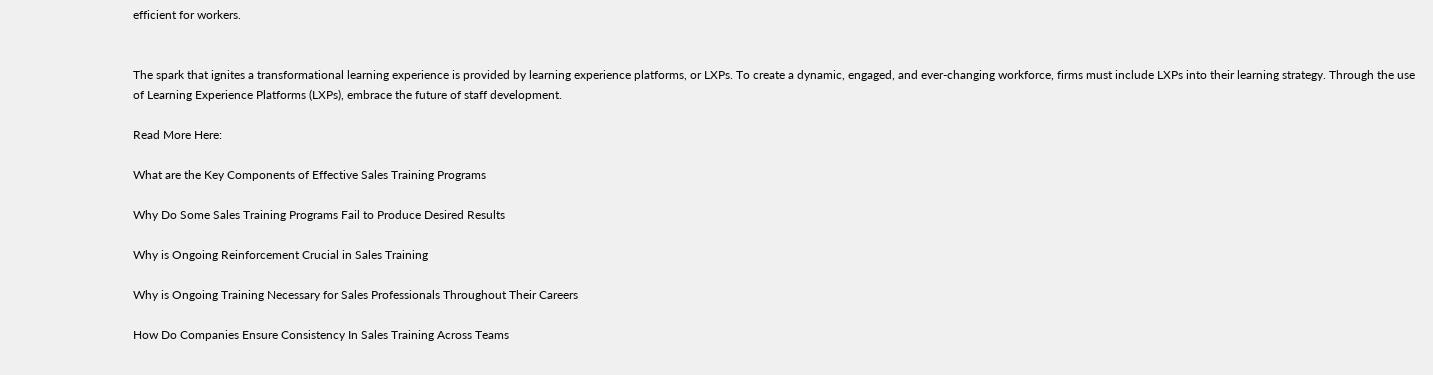efficient for workers.


The spark that ignites a transformational learning experience is provided by learning experience platforms, or LXPs. To create a dynamic, engaged, and ever-changing workforce, firms must include LXPs into their learning strategy. Through the use of Learning Experience Platforms (LXPs), embrace the future of staff development.

Read More Here:

What are the Key Components of Effective Sales Training Programs

Why Do Some Sales Training Programs Fail to Produce Desired Results

Why is Ongoing Reinforcement Crucial in Sales Training

Why is Ongoing Training Necessary for Sales Professionals Throughout Their Careers

How Do Companies Ensure Consistency In Sales Training Across Teams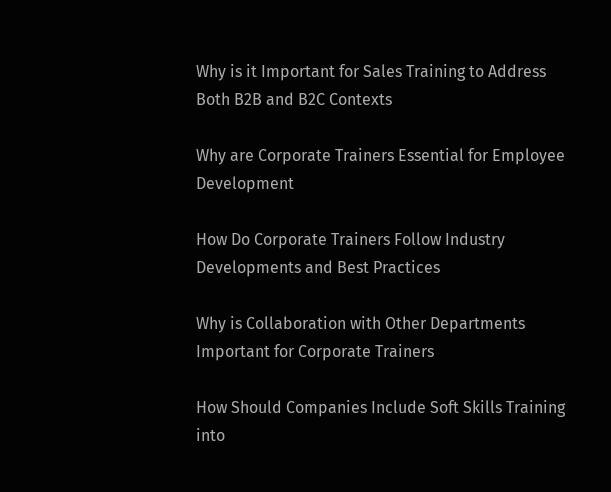Why is it Important for Sales Training to Address Both B2B and B2C Contexts

Why are Corporate Trainers Essential for Employee Development

How Do Corporate Trainers Follow Industry Developments and Best Practices

Why is Collaboration with Other Departments Important for Corporate Trainers

How Should Companies Include Soft Skills Training into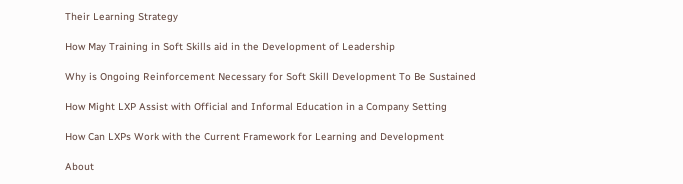Their Learning Strategy

How May Training in Soft Skills aid in the Development of Leadership

Why is Ongoing Reinforcement Necessary for Soft Skill Development To Be Sustained

How Might LXP Assist with Official and Informal Education in a Company Setting

How Can LXPs Work with the Current Framework for Learning and Development

About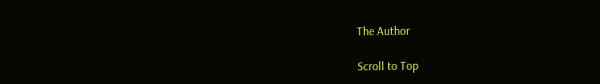The Author

Scroll to Top